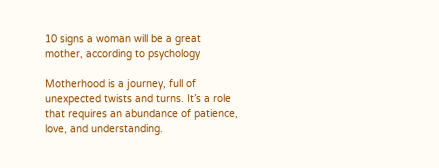10 signs a woman will be a great mother, according to psychology

Motherhood is a journey, full of unexpected twists and turns. It’s a role that requires an abundance of patience, love, and understanding.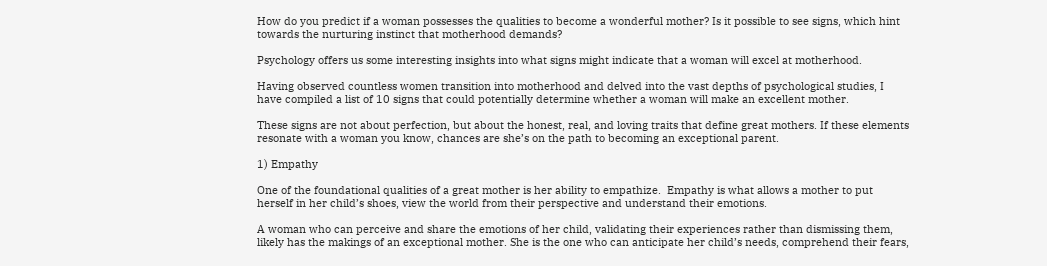How do you predict if a woman possesses the qualities to become a wonderful mother? Is it possible to see signs, which hint towards the nurturing instinct that motherhood demands?

Psychology offers us some interesting insights into what signs might indicate that a woman will excel at motherhood.

Having observed countless women transition into motherhood and delved into the vast depths of psychological studies, I have compiled a list of 10 signs that could potentially determine whether a woman will make an excellent mother.

These signs are not about perfection, but about the honest, real, and loving traits that define great mothers. If these elements resonate with a woman you know, chances are she’s on the path to becoming an exceptional parent.

1) Empathy

One of the foundational qualities of a great mother is her ability to empathize.  Empathy is what allows a mother to put herself in her child’s shoes, view the world from their perspective and understand their emotions.

A woman who can perceive and share the emotions of her child, validating their experiences rather than dismissing them, likely has the makings of an exceptional mother. She is the one who can anticipate her child’s needs, comprehend their fears,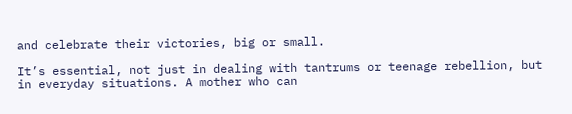and celebrate their victories, big or small.

It’s essential, not just in dealing with tantrums or teenage rebellion, but in everyday situations. A mother who can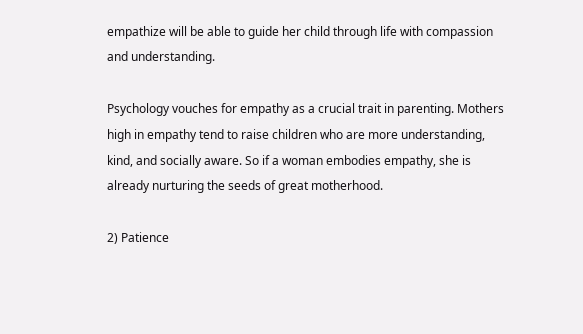empathize will be able to guide her child through life with compassion and understanding.

Psychology vouches for empathy as a crucial trait in parenting. Mothers high in empathy tend to raise children who are more understanding, kind, and socially aware. So if a woman embodies empathy, she is already nurturing the seeds of great motherhood.

2) Patience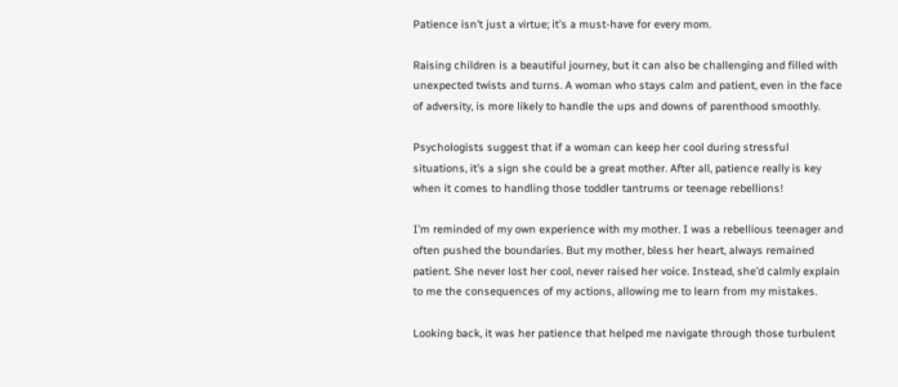Patience isn’t just a virtue; it’s a must-have for every mom.

Raising children is a beautiful journey, but it can also be challenging and filled with unexpected twists and turns. A woman who stays calm and patient, even in the face of adversity, is more likely to handle the ups and downs of parenthood smoothly.

Psychologists suggest that if a woman can keep her cool during stressful situations, it’s a sign she could be a great mother. After all, patience really is key when it comes to handling those toddler tantrums or teenage rebellions!

I’m reminded of my own experience with my mother. I was a rebellious teenager and often pushed the boundaries. But my mother, bless her heart, always remained patient. She never lost her cool, never raised her voice. Instead, she’d calmly explain to me the consequences of my actions, allowing me to learn from my mistakes.

Looking back, it was her patience that helped me navigate through those turbulent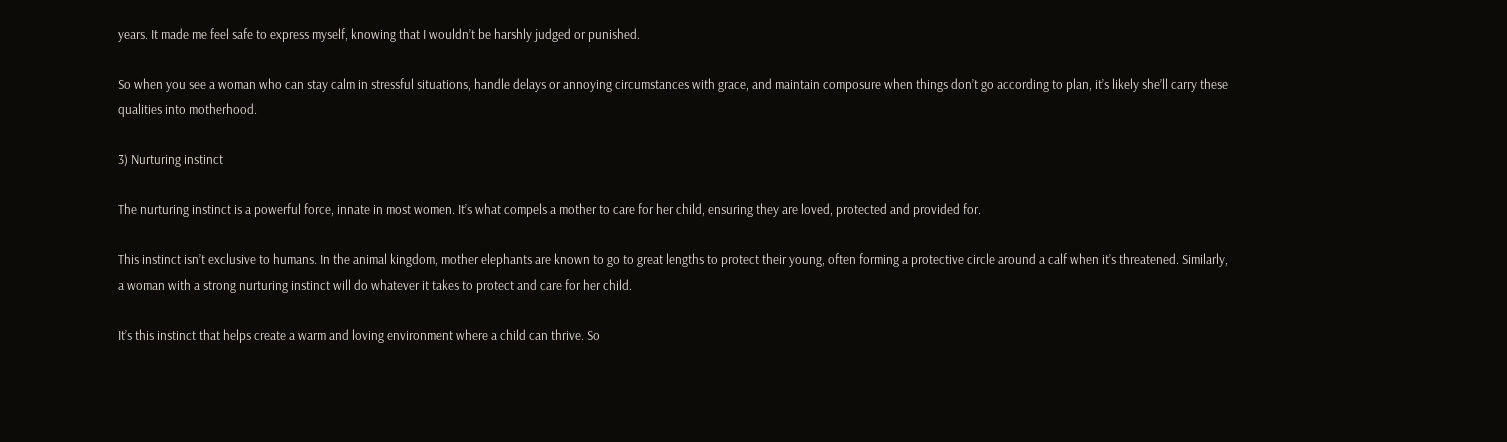years. It made me feel safe to express myself, knowing that I wouldn’t be harshly judged or punished.

So when you see a woman who can stay calm in stressful situations, handle delays or annoying circumstances with grace, and maintain composure when things don’t go according to plan, it’s likely she’ll carry these qualities into motherhood.

3) Nurturing instinct

The nurturing instinct is a powerful force, innate in most women. It’s what compels a mother to care for her child, ensuring they are loved, protected and provided for.

This instinct isn’t exclusive to humans. In the animal kingdom, mother elephants are known to go to great lengths to protect their young, often forming a protective circle around a calf when it’s threatened. Similarly, a woman with a strong nurturing instinct will do whatever it takes to protect and care for her child.

It’s this instinct that helps create a warm and loving environment where a child can thrive. So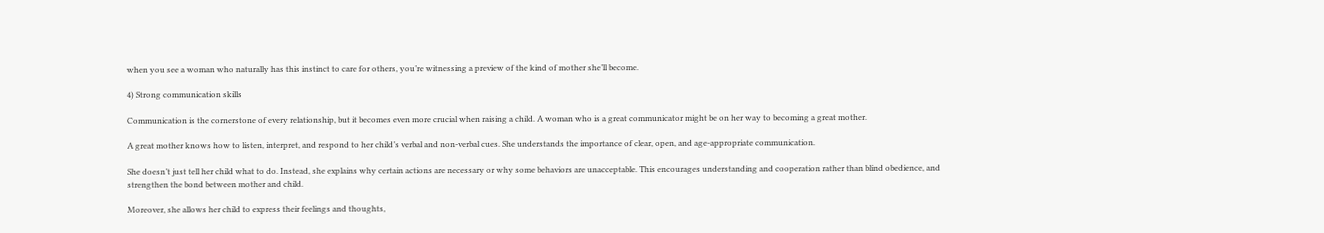when you see a woman who naturally has this instinct to care for others, you’re witnessing a preview of the kind of mother she’ll become.

4) Strong communication skills

Communication is the cornerstone of every relationship, but it becomes even more crucial when raising a child. A woman who is a great communicator might be on her way to becoming a great mother.

A great mother knows how to listen, interpret, and respond to her child’s verbal and non-verbal cues. She understands the importance of clear, open, and age-appropriate communication.

She doesn’t just tell her child what to do. Instead, she explains why certain actions are necessary or why some behaviors are unacceptable. This encourages understanding and cooperation rather than blind obedience, and strengthen the bond between mother and child.

Moreover, she allows her child to express their feelings and thoughts,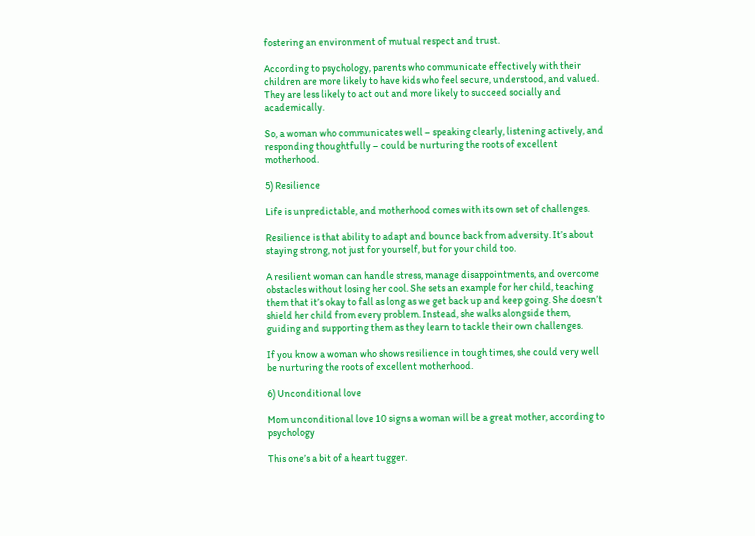fostering an environment of mutual respect and trust.

According to psychology, parents who communicate effectively with their children are more likely to have kids who feel secure, understood, and valued. They are less likely to act out and more likely to succeed socially and academically.

So, a woman who communicates well – speaking clearly, listening actively, and responding thoughtfully – could be nurturing the roots of excellent motherhood.

5) Resilience

Life is unpredictable, and motherhood comes with its own set of challenges.

Resilience is that ability to adapt and bounce back from adversity. It’s about staying strong, not just for yourself, but for your child too.

A resilient woman can handle stress, manage disappointments, and overcome obstacles without losing her cool. She sets an example for her child, teaching them that it’s okay to fall as long as we get back up and keep going. She doesn’t shield her child from every problem. Instead, she walks alongside them, guiding and supporting them as they learn to tackle their own challenges.

If you know a woman who shows resilience in tough times, she could very well be nurturing the roots of excellent motherhood.

6) Unconditional love

Mom unconditional love 10 signs a woman will be a great mother, according to psychology

This one’s a bit of a heart tugger.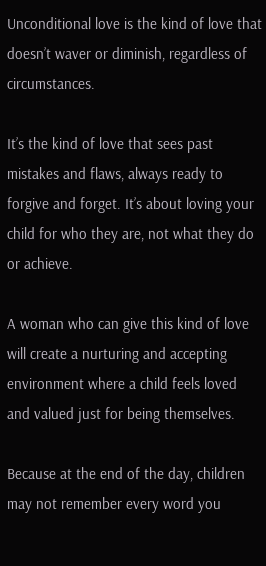Unconditional love is the kind of love that doesn’t waver or diminish, regardless of circumstances.

It’s the kind of love that sees past mistakes and flaws, always ready to forgive and forget. It’s about loving your child for who they are, not what they do or achieve.

A woman who can give this kind of love will create a nurturing and accepting environment where a child feels loved and valued just for being themselves.

Because at the end of the day, children may not remember every word you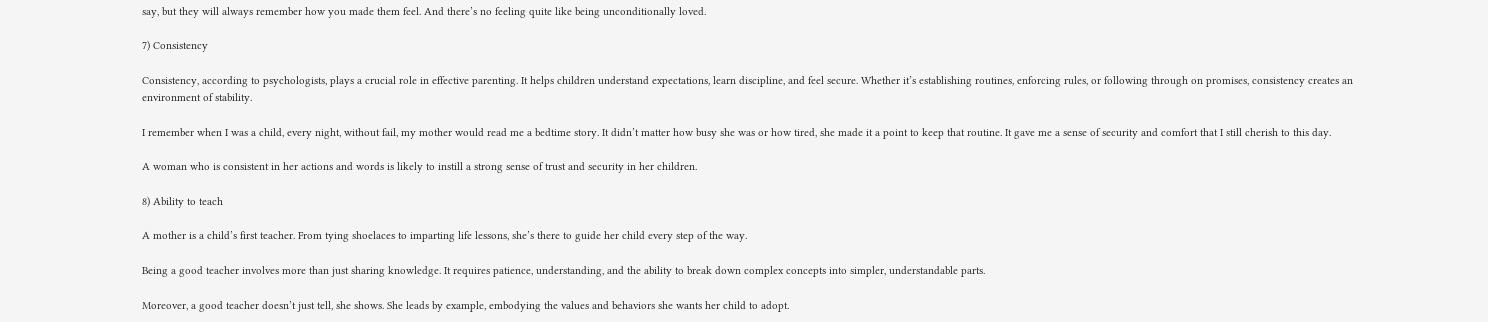say, but they will always remember how you made them feel. And there’s no feeling quite like being unconditionally loved.

7) Consistency

Consistency, according to psychologists, plays a crucial role in effective parenting. It helps children understand expectations, learn discipline, and feel secure. Whether it’s establishing routines, enforcing rules, or following through on promises, consistency creates an environment of stability.

I remember when I was a child, every night, without fail, my mother would read me a bedtime story. It didn’t matter how busy she was or how tired, she made it a point to keep that routine. It gave me a sense of security and comfort that I still cherish to this day.

A woman who is consistent in her actions and words is likely to instill a strong sense of trust and security in her children.

8) Ability to teach

A mother is a child’s first teacher. From tying shoelaces to imparting life lessons, she’s there to guide her child every step of the way.

Being a good teacher involves more than just sharing knowledge. It requires patience, understanding, and the ability to break down complex concepts into simpler, understandable parts.

Moreover, a good teacher doesn’t just tell, she shows. She leads by example, embodying the values and behaviors she wants her child to adopt.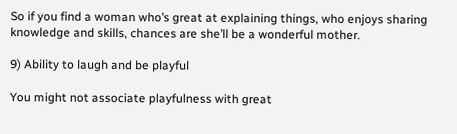So if you find a woman who’s great at explaining things, who enjoys sharing knowledge and skills, chances are she’ll be a wonderful mother.

9) Ability to laugh and be playful

You might not associate playfulness with great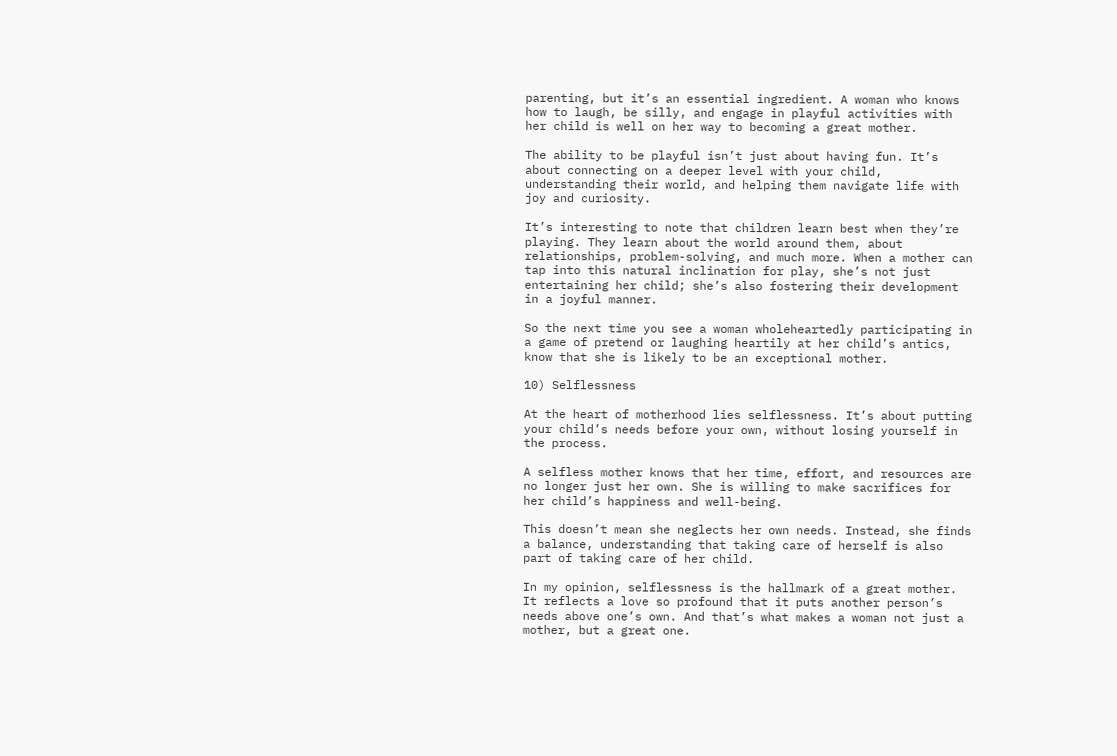parenting, but it’s an essential ingredient. A woman who knows how to laugh, be silly, and engage in playful activities with her child is well on her way to becoming a great mother.

The ability to be playful isn’t just about having fun. It’s about connecting on a deeper level with your child, understanding their world, and helping them navigate life with joy and curiosity.

It’s interesting to note that children learn best when they’re playing. They learn about the world around them, about relationships, problem-solving, and much more. When a mother can tap into this natural inclination for play, she’s not just entertaining her child; she’s also fostering their development in a joyful manner.

So the next time you see a woman wholeheartedly participating in a game of pretend or laughing heartily at her child’s antics, know that she is likely to be an exceptional mother.

10) Selflessness

At the heart of motherhood lies selflessness. It’s about putting your child’s needs before your own, without losing yourself in the process.

A selfless mother knows that her time, effort, and resources are no longer just her own. She is willing to make sacrifices for her child’s happiness and well-being.

This doesn’t mean she neglects her own needs. Instead, she finds a balance, understanding that taking care of herself is also part of taking care of her child.

In my opinion, selflessness is the hallmark of a great mother. It reflects a love so profound that it puts another person’s needs above one’s own. And that’s what makes a woman not just a mother, but a great one.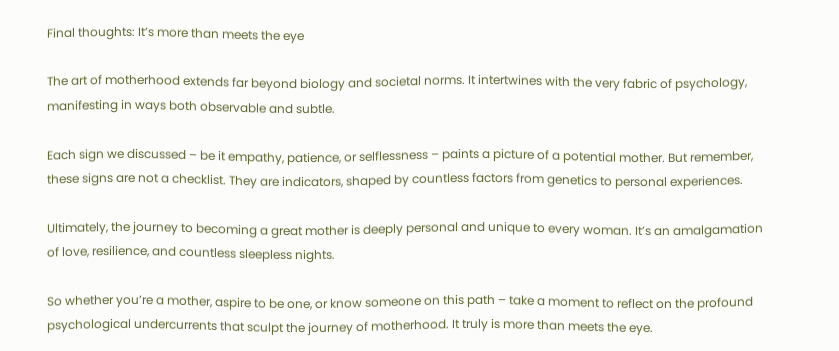Final thoughts: It’s more than meets the eye

The art of motherhood extends far beyond biology and societal norms. It intertwines with the very fabric of psychology, manifesting in ways both observable and subtle.

Each sign we discussed – be it empathy, patience, or selflessness – paints a picture of a potential mother. But remember, these signs are not a checklist. They are indicators, shaped by countless factors from genetics to personal experiences.

Ultimately, the journey to becoming a great mother is deeply personal and unique to every woman. It’s an amalgamation of love, resilience, and countless sleepless nights.

So whether you’re a mother, aspire to be one, or know someone on this path – take a moment to reflect on the profound psychological undercurrents that sculpt the journey of motherhood. It truly is more than meets the eye.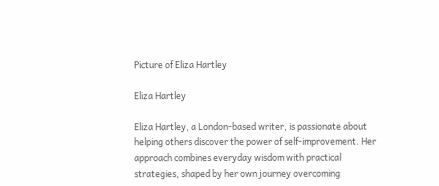Picture of Eliza Hartley

Eliza Hartley

Eliza Hartley, a London-based writer, is passionate about helping others discover the power of self-improvement. Her approach combines everyday wisdom with practical strategies, shaped by her own journey overcoming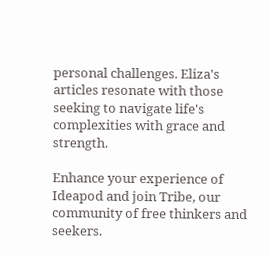personal challenges. Eliza's articles resonate with those seeking to navigate life's complexities with grace and strength.

Enhance your experience of Ideapod and join Tribe, our community of free thinkers and seekers.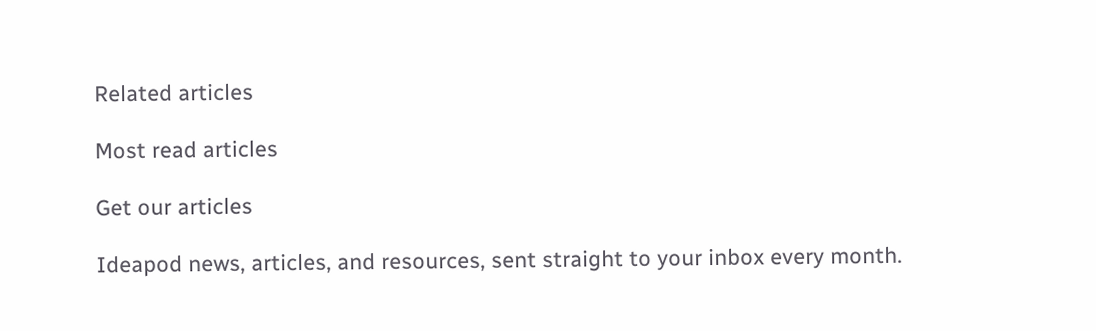Related articles

Most read articles

Get our articles

Ideapod news, articles, and resources, sent straight to your inbox every month.